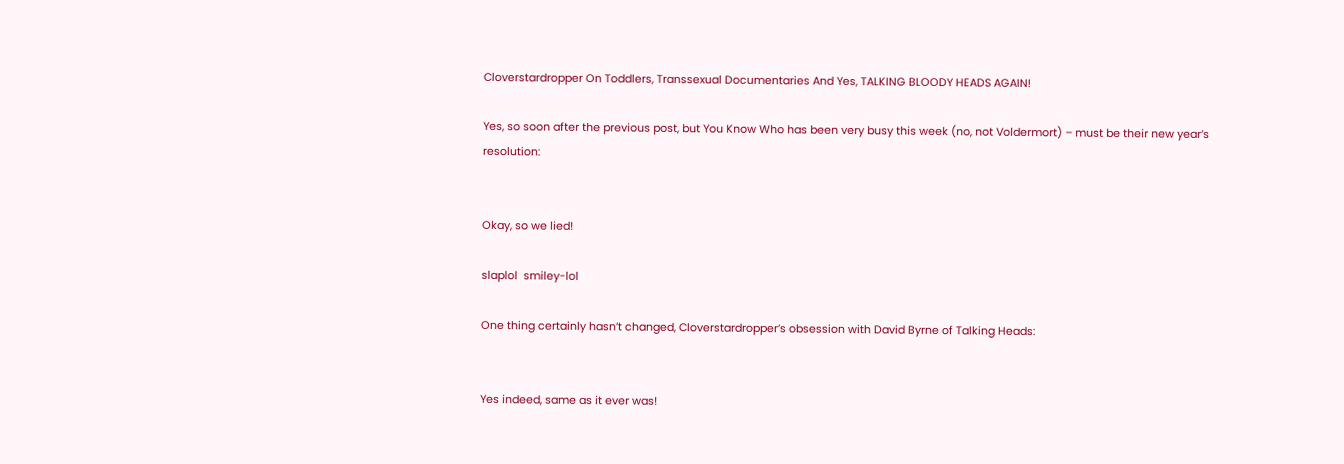Cloverstardropper On Toddlers, Transsexual Documentaries And Yes, TALKING BLOODY HEADS AGAIN!

Yes, so soon after the previous post, but You Know Who has been very busy this week (no, not Voldermort) – must be their new year’s resolution:


Okay, so we lied!

slaplol  smiley-lol

One thing certainly hasn’t changed, Cloverstardropper’s obsession with David Byrne of Talking Heads:


Yes indeed, same as it ever was!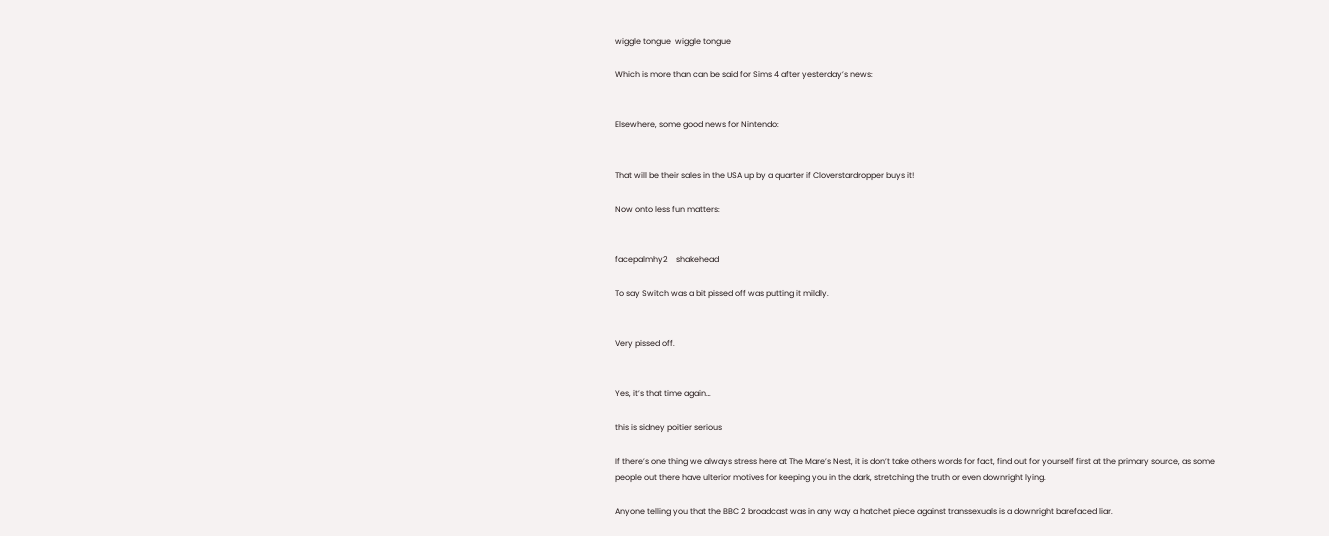wiggle tongue  wiggle tongue

Which is more than can be said for Sims 4 after yesterday’s news:


Elsewhere, some good news for Nintendo:


That will be their sales in the USA up by a quarter if Cloverstardropper buys it!

Now onto less fun matters:


facepalmhy2    shakehead

To say Switch was a bit pissed off was putting it mildly.


Very pissed off.


Yes, it’s that time again…

this is sidney poitier serious

If there’s one thing we always stress here at The Mare’s Nest, it is don’t take others words for fact, find out for yourself first at the primary source, as some people out there have ulterior motives for keeping you in the dark, stretching the truth or even downright lying.

Anyone telling you that the BBC 2 broadcast was in any way a hatchet piece against transsexuals is a downright barefaced liar.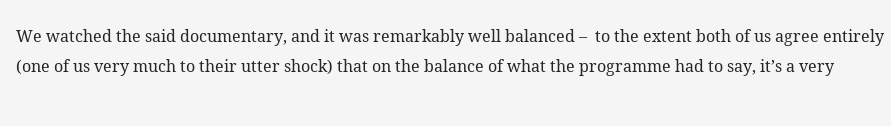We watched the said documentary, and it was remarkably well balanced –  to the extent both of us agree entirely (one of us very much to their utter shock) that on the balance of what the programme had to say, it’s a very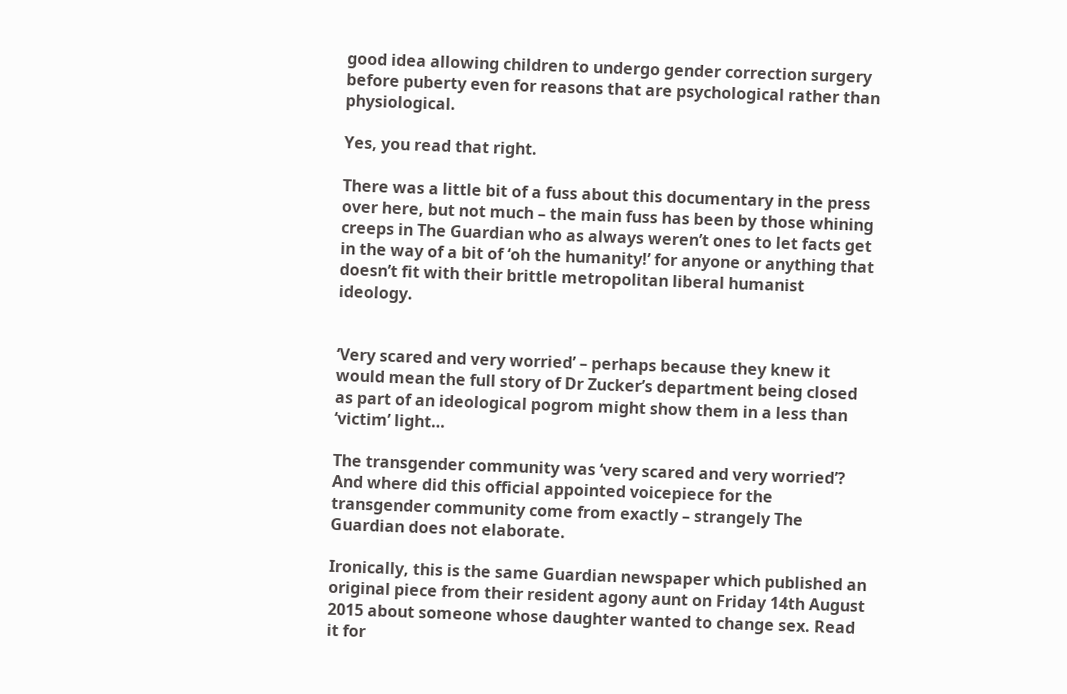good idea allowing children to undergo gender correction surgery before puberty even for reasons that are psychological rather than physiological.

Yes, you read that right.

There was a little bit of a fuss about this documentary in the press over here, but not much – the main fuss has been by those whining creeps in The Guardian who as always weren’t ones to let facts get in the way of a bit of ‘oh the humanity!’ for anyone or anything that doesn’t fit with their brittle metropolitan liberal humanist ideology.


‘Very scared and very worried’ – perhaps because they knew it would mean the full story of Dr Zucker’s department being closed as part of an ideological pogrom might show them in a less than ‘victim’ light…

The transgender community was ‘very scared and very worried’? And where did this official appointed voicepiece for the transgender community come from exactly – strangely The Guardian does not elaborate.

Ironically, this is the same Guardian newspaper which published an original piece from their resident agony aunt on Friday 14th August 2015 about someone whose daughter wanted to change sex. Read it for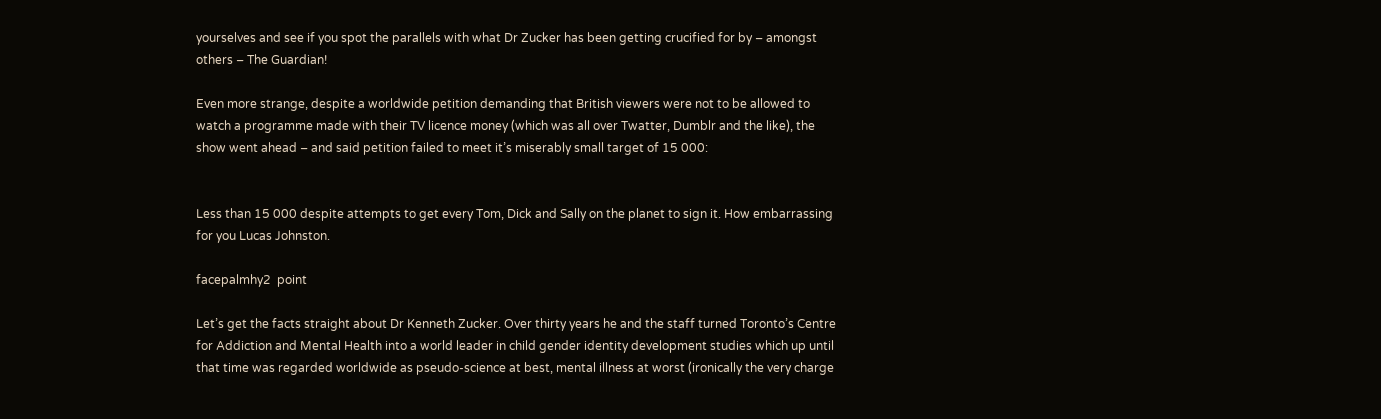yourselves and see if you spot the parallels with what Dr Zucker has been getting crucified for by – amongst others – The Guardian!

Even more strange, despite a worldwide petition demanding that British viewers were not to be allowed to watch a programme made with their TV licence money (which was all over Twatter, Dumblr and the like), the show went ahead – and said petition failed to meet it’s miserably small target of 15 000:


Less than 15 000 despite attempts to get every Tom, Dick and Sally on the planet to sign it. How embarrassing for you Lucas Johnston.

facepalmhy2  point

Let’s get the facts straight about Dr Kenneth Zucker. Over thirty years he and the staff turned Toronto’s Centre for Addiction and Mental Health into a world leader in child gender identity development studies which up until that time was regarded worldwide as pseudo-science at best, mental illness at worst (ironically the very charge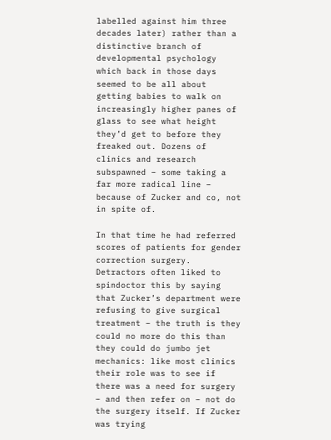labelled against him three decades later) rather than a distinctive branch of developmental psychology which back in those days seemed to be all about getting babies to walk on increasingly higher panes of glass to see what height they’d get to before they freaked out. Dozens of clinics and research subspawned – some taking a far more radical line – because of Zucker and co, not in spite of.

In that time he had referred scores of patients for gender correction surgery. Detractors often liked to spindoctor this by saying that Zucker’s department were refusing to give surgical treatment – the truth is they could no more do this than they could do jumbo jet mechanics: like most clinics their role was to see if there was a need for surgery – and then refer on – not do the surgery itself. If Zucker was trying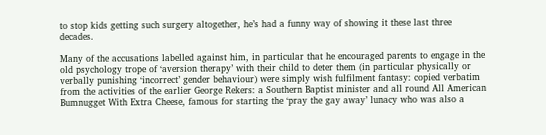to stop kids getting such surgery altogether, he’s had a funny way of showing it these last three decades.

Many of the accusations labelled against him, in particular that he encouraged parents to engage in the old psychology trope of ‘aversion therapy’ with their child to deter them (in particular physically or verbally punishing ‘incorrect’ gender behaviour) were simply wish fulfilment fantasy: copied verbatim from the activities of the earlier George Rekers: a Southern Baptist minister and all round All American Bumnugget With Extra Cheese, famous for starting the ‘pray the gay away’ lunacy who was also a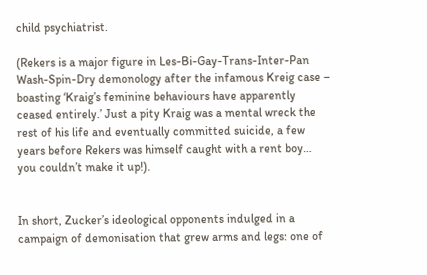child psychiatrist.

(Rekers is a major figure in Les-Bi-Gay-Trans-Inter-Pan Wash-Spin-Dry demonology after the infamous Kreig case – boasting ‘Kraig’s feminine behaviours have apparently ceased entirely.’ Just a pity Kraig was a mental wreck the rest of his life and eventually committed suicide, a few years before Rekers was himself caught with a rent boy… you couldn’t make it up!).


In short, Zucker’s ideological opponents indulged in a campaign of demonisation that grew arms and legs: one of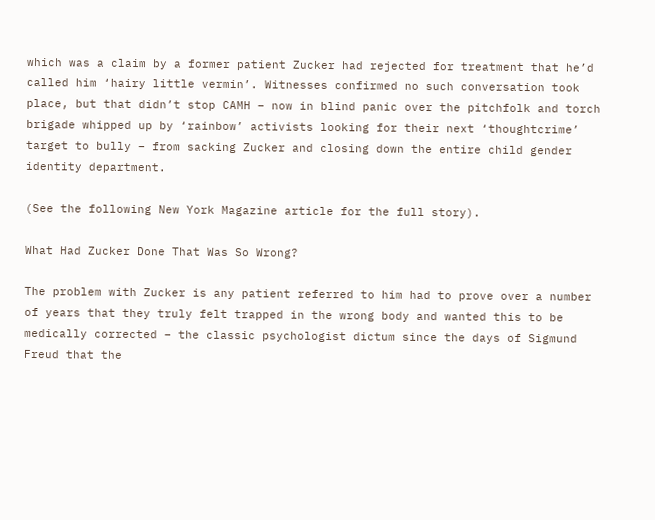which was a claim by a former patient Zucker had rejected for treatment that he’d called him ‘hairy little vermin’. Witnesses confirmed no such conversation took place, but that didn’t stop CAMH – now in blind panic over the pitchfolk and torch brigade whipped up by ‘rainbow’ activists looking for their next ‘thoughtcrime’ target to bully – from sacking Zucker and closing down the entire child gender identity department.

(See the following New York Magazine article for the full story).

What Had Zucker Done That Was So Wrong?

The problem with Zucker is any patient referred to him had to prove over a number of years that they truly felt trapped in the wrong body and wanted this to be medically corrected – the classic psychologist dictum since the days of Sigmund Freud that the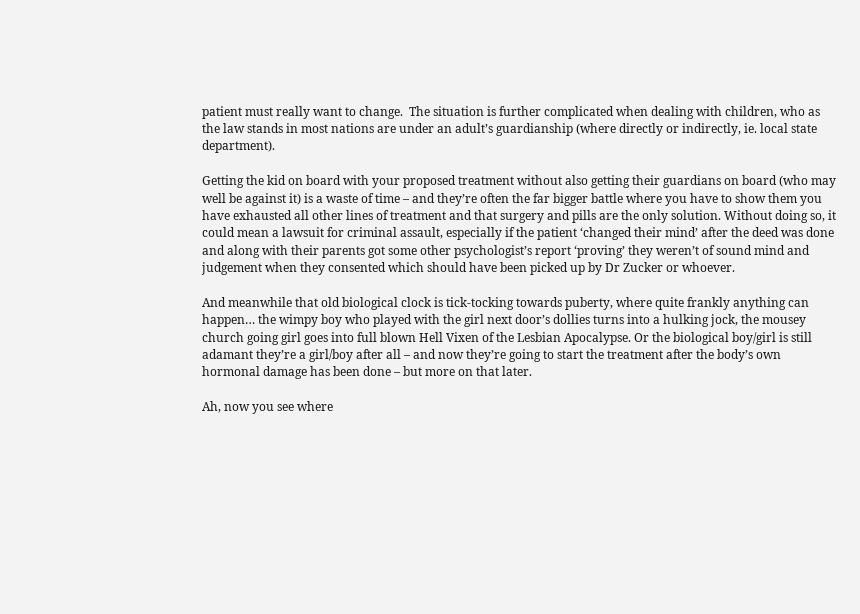patient must really want to change.  The situation is further complicated when dealing with children, who as the law stands in most nations are under an adult’s guardianship (where directly or indirectly, ie. local state department).

Getting the kid on board with your proposed treatment without also getting their guardians on board (who may well be against it) is a waste of time – and they’re often the far bigger battle where you have to show them you have exhausted all other lines of treatment and that surgery and pills are the only solution. Without doing so, it could mean a lawsuit for criminal assault, especially if the patient ‘changed their mind’ after the deed was done and along with their parents got some other psychologist’s report ‘proving’ they weren’t of sound mind and judgement when they consented which should have been picked up by Dr Zucker or whoever.

And meanwhile that old biological clock is tick-tocking towards puberty, where quite frankly anything can happen… the wimpy boy who played with the girl next door’s dollies turns into a hulking jock, the mousey church going girl goes into full blown Hell Vixen of the Lesbian Apocalypse. Or the biological boy/girl is still adamant they’re a girl/boy after all – and now they’re going to start the treatment after the body’s own hormonal damage has been done – but more on that later.

Ah, now you see where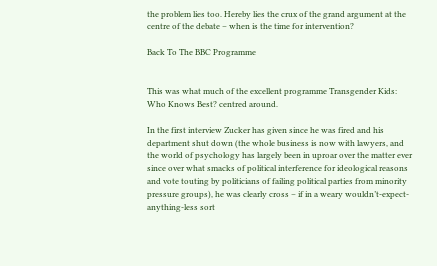the problem lies too. Hereby lies the crux of the grand argument at the centre of the debate – when is the time for intervention?

Back To The BBC Programme


This was what much of the excellent programme Transgender Kids: Who Knows Best? centred around.

In the first interview Zucker has given since he was fired and his department shut down (the whole business is now with lawyers, and the world of psychology has largely been in uproar over the matter ever since over what smacks of political interference for ideological reasons and vote touting by politicians of failing political parties from minority pressure groups), he was clearly cross – if in a weary wouldn’t-expect-anything-less sort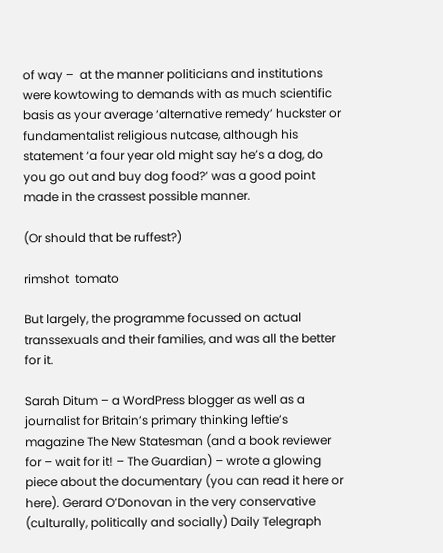of way –  at the manner politicians and institutions were kowtowing to demands with as much scientific basis as your average ‘alternative remedy’ huckster or fundamentalist religious nutcase, although his statement ‘a four year old might say he’s a dog, do you go out and buy dog food?’ was a good point made in the crassest possible manner.

(Or should that be ruffest?)

rimshot  tomato

But largely, the programme focussed on actual transsexuals and their families, and was all the better for it.

Sarah Ditum – a WordPress blogger as well as a journalist for Britain’s primary thinking leftie’s magazine The New Statesman (and a book reviewer for – wait for it! – The Guardian) – wrote a glowing piece about the documentary (you can read it here or here). Gerard O’Donovan in the very conservative (culturally, politically and socially) Daily Telegraph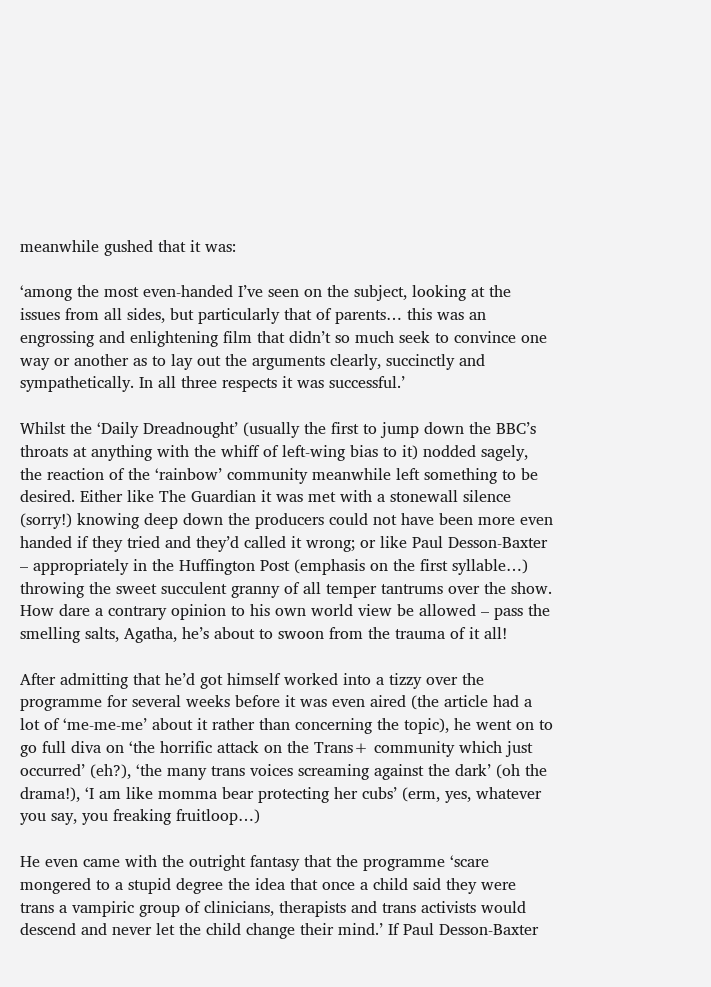meanwhile gushed that it was:

‘among the most even-handed I’ve seen on the subject, looking at the issues from all sides, but particularly that of parents… this was an engrossing and enlightening film that didn’t so much seek to convince one way or another as to lay out the arguments clearly, succinctly and sympathetically. In all three respects it was successful.’

Whilst the ‘Daily Dreadnought’ (usually the first to jump down the BBC’s throats at anything with the whiff of left-wing bias to it) nodded sagely, the reaction of the ‘rainbow’ community meanwhile left something to be desired. Either like The Guardian it was met with a stonewall silence (sorry!) knowing deep down the producers could not have been more even handed if they tried and they’d called it wrong; or like Paul Desson-Baxter – appropriately in the Huffington Post (emphasis on the first syllable…) throwing the sweet succulent granny of all temper tantrums over the show. How dare a contrary opinion to his own world view be allowed – pass the smelling salts, Agatha, he’s about to swoon from the trauma of it all!

After admitting that he’d got himself worked into a tizzy over the programme for several weeks before it was even aired (the article had a lot of ‘me-me-me’ about it rather than concerning the topic), he went on to go full diva on ‘the horrific attack on the Trans+ community which just occurred’ (eh?), ‘the many trans voices screaming against the dark’ (oh the drama!), ‘I am like momma bear protecting her cubs’ (erm, yes, whatever you say, you freaking fruitloop…)

He even came with the outright fantasy that the programme ‘scare mongered to a stupid degree the idea that once a child said they were trans a vampiric group of clinicians, therapists and trans activists would descend and never let the child change their mind.’ If Paul Desson-Baxter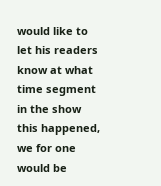would like to let his readers know at what time segment in the show this happened, we for one would be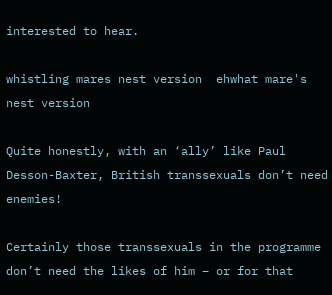interested to hear.

whistling mares nest version  ehwhat mare's nest version

Quite honestly, with an ‘ally’ like Paul Desson-Baxter, British transsexuals don’t need enemies!

Certainly those transsexuals in the programme don’t need the likes of him – or for that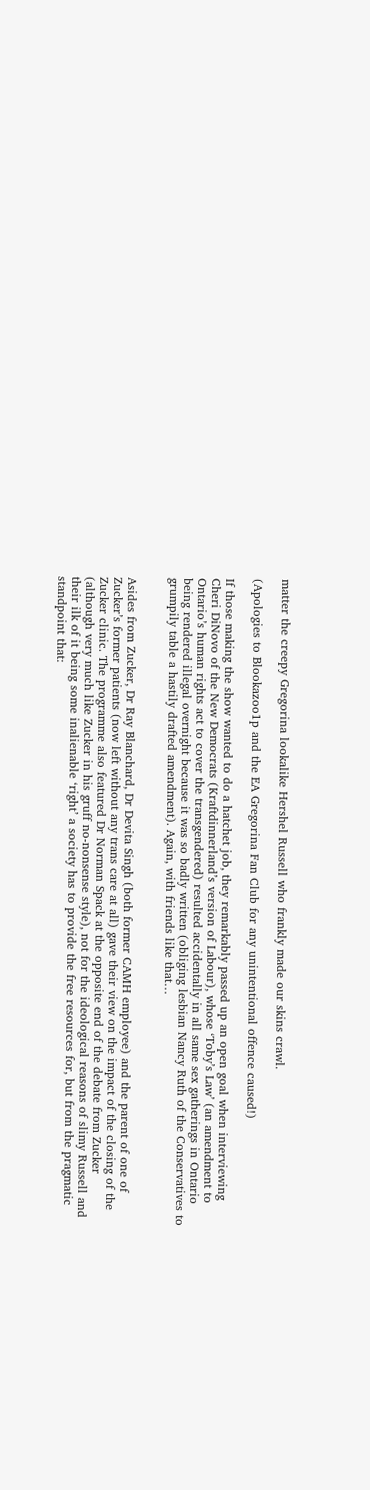matter the creepy Gregorina lookalike Hershel Russell who frankly made our skins crawl.

(Apologies to Blookazoo1p and the EA Gregorina Fan Club for any unintentional offence caused!)

If those making the show wanted to do a hatchet job, they remarkably passed up an open goal when interviewing Cheri DiNovo of the New Democrats (Kraftdinnerland’s version of Labour), whose ‘Toby’s Law’ (an amendment to Ontario’s human rights act to cover the transgendered) resulted accidentally in all same sex gatherings in Ontario being rendered illegal overnight because it was so badly written (obliging lesbian Nancy Ruth of the Conservatives to grumpily table a hastily drafted amendment). Again, with friends like that…


Asides from Zucker, Dr Ray Blanchard, Dr Devita Singh (both former CAMH employee) and the parent of one of Zucker’s former patients (now left without any trans care at all) gave their view on the impact of the closing of the Zucker clinic. The programme also featured Dr Norman Spack at the opposite end of the debate from Zucker (although very much like Zucker in his gruff no-nonsense style), not for the ideological reasons of slimy Russell and their ilk of it being some inalienable ‘right’ a society has to provide the free resources for, but from the pragmatic standpoint that: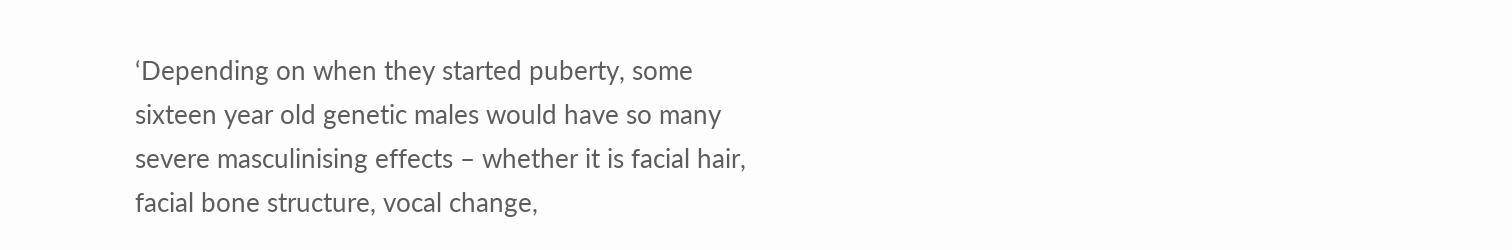‘Depending on when they started puberty, some sixteen year old genetic males would have so many severe masculinising effects – whether it is facial hair, facial bone structure, vocal change,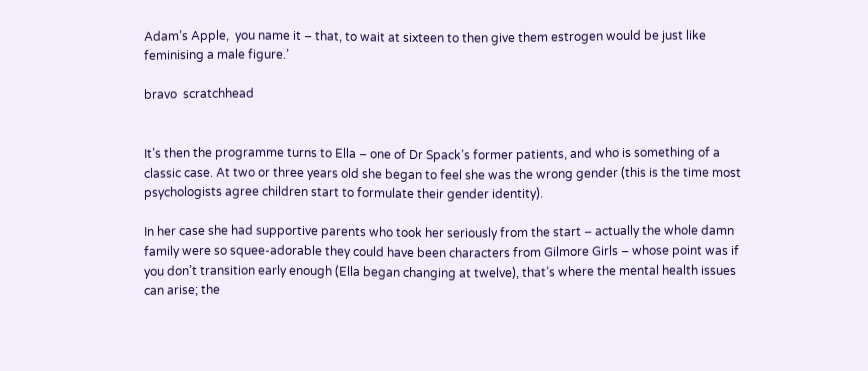Adam’s Apple,  you name it – that, to wait at sixteen to then give them estrogen would be just like feminising a male figure.’

bravo  scratchhead


It’s then the programme turns to Ella – one of Dr Spack’s former patients, and who is something of a classic case. At two or three years old she began to feel she was the wrong gender (this is the time most psychologists agree children start to formulate their gender identity).

In her case she had supportive parents who took her seriously from the start – actually the whole damn family were so squee-adorable they could have been characters from Gilmore Girls – whose point was if you don’t transition early enough (Ella began changing at twelve), that’s where the mental health issues can arise; the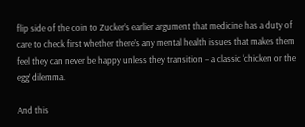flip side of the coin to Zucker’s earlier argument that medicine has a duty of care to check first whether there’s any mental health issues that makes them feel they can never be happy unless they transition – a classic ‘chicken or the egg’ dilemma.

And this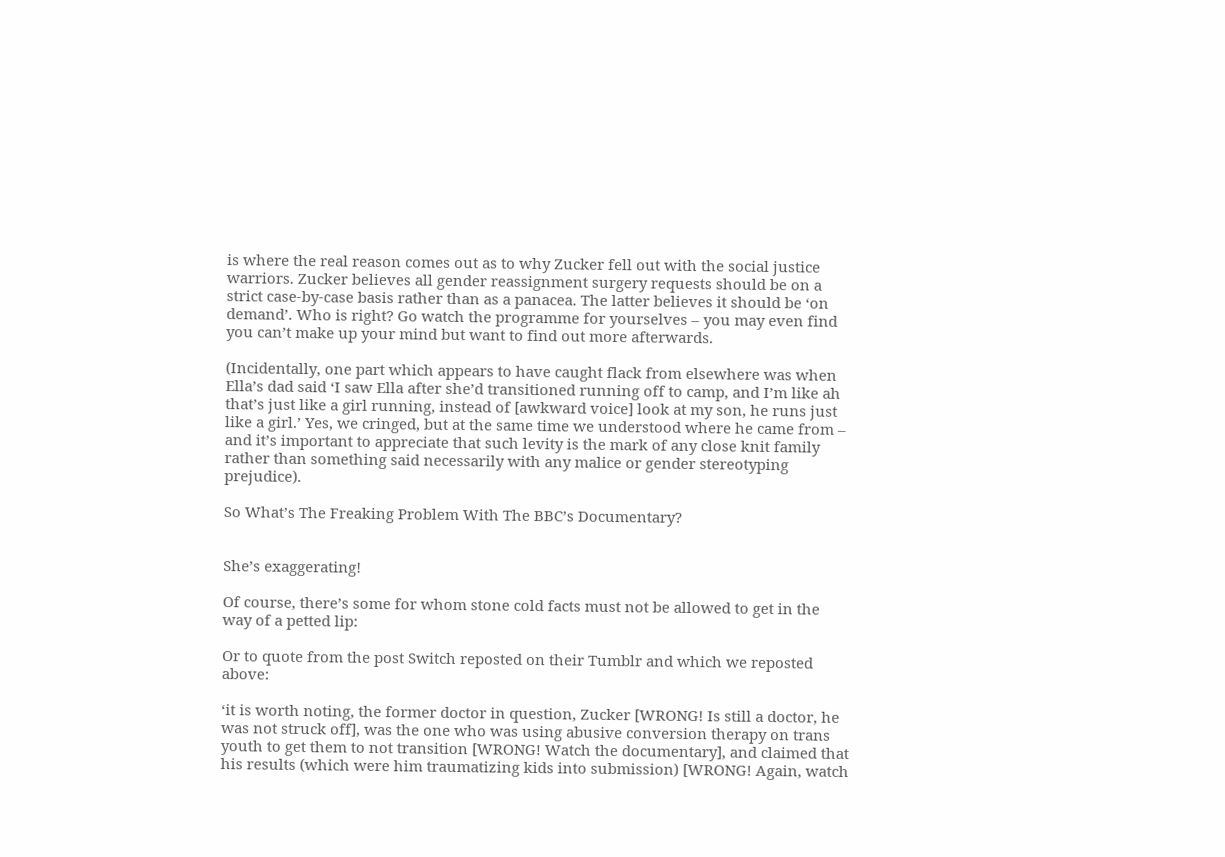is where the real reason comes out as to why Zucker fell out with the social justice warriors. Zucker believes all gender reassignment surgery requests should be on a strict case-by-case basis rather than as a panacea. The latter believes it should be ‘on demand’. Who is right? Go watch the programme for yourselves – you may even find you can’t make up your mind but want to find out more afterwards.

(Incidentally, one part which appears to have caught flack from elsewhere was when Ella’s dad said ‘I saw Ella after she’d transitioned running off to camp, and I’m like ah that’s just like a girl running, instead of [awkward voice] look at my son, he runs just like a girl.’ Yes, we cringed, but at the same time we understood where he came from – and it’s important to appreciate that such levity is the mark of any close knit family rather than something said necessarily with any malice or gender stereotyping prejudice).

So What’s The Freaking Problem With The BBC’s Documentary?


She’s exaggerating!

Of course, there’s some for whom stone cold facts must not be allowed to get in the way of a petted lip:

Or to quote from the post Switch reposted on their Tumblr and which we reposted above:

‘it is worth noting, the former doctor in question, Zucker [WRONG! Is still a doctor, he was not struck off], was the one who was using abusive conversion therapy on trans youth to get them to not transition [WRONG! Watch the documentary], and claimed that his results (which were him traumatizing kids into submission) [WRONG! Again, watch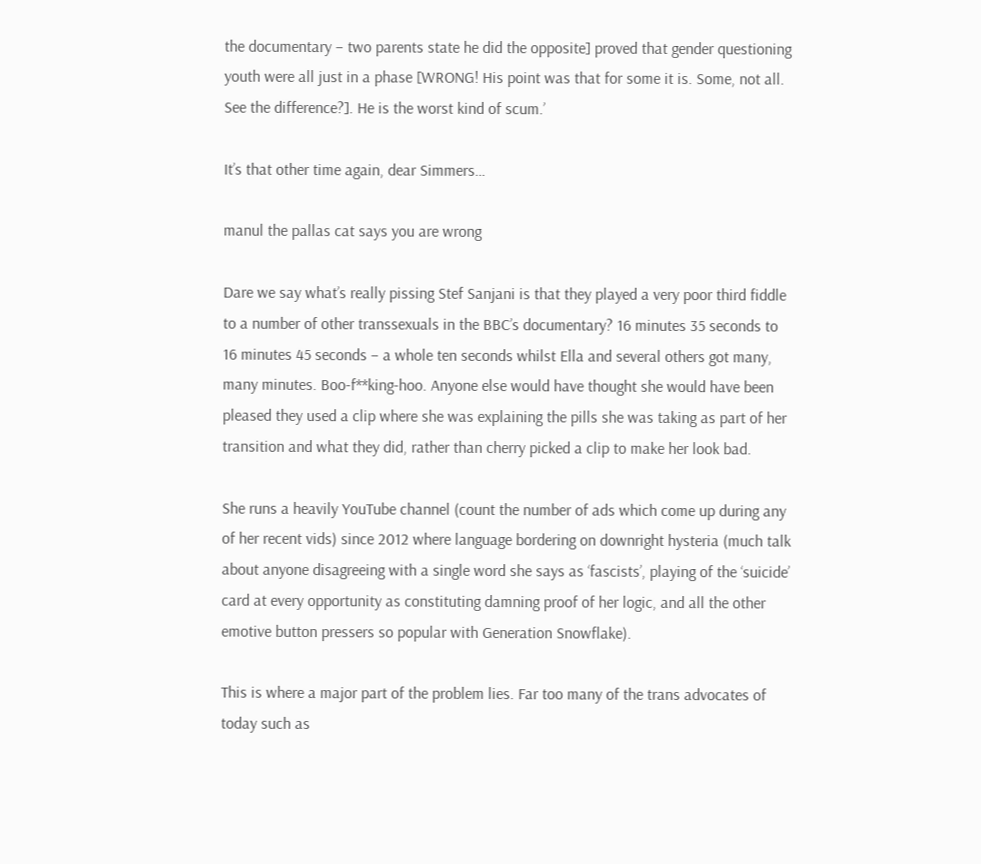the documentary – two parents state he did the opposite] proved that gender questioning youth were all just in a phase [WRONG! His point was that for some it is. Some, not all. See the difference?]. He is the worst kind of scum.’

It’s that other time again, dear Simmers…

manul the pallas cat says you are wrong

Dare we say what’s really pissing Stef Sanjani is that they played a very poor third fiddle to a number of other transsexuals in the BBC’s documentary? 16 minutes 35 seconds to 16 minutes 45 seconds – a whole ten seconds whilst Ella and several others got many, many minutes. Boo-f**king-hoo. Anyone else would have thought she would have been pleased they used a clip where she was explaining the pills she was taking as part of her transition and what they did, rather than cherry picked a clip to make her look bad.

She runs a heavily YouTube channel (count the number of ads which come up during any of her recent vids) since 2012 where language bordering on downright hysteria (much talk about anyone disagreeing with a single word she says as ‘fascists’, playing of the ‘suicide’ card at every opportunity as constituting damning proof of her logic, and all the other emotive button pressers so popular with Generation Snowflake).

This is where a major part of the problem lies. Far too many of the trans advocates of today such as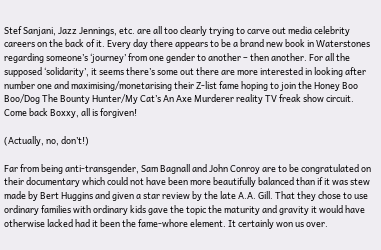Stef Sanjani, Jazz Jennings, etc. are all too clearly trying to carve out media celebrity careers on the back of it. Every day there appears to be a brand new book in Waterstones regarding someone’s ‘journey’ from one gender to another – then another. For all the supposed ‘solidarity’, it seems there’s some out there are more interested in looking after number one and maximising/monetarising their Z-list fame hoping to join the Honey Boo Boo/Dog The Bounty Hunter/My Cat’s An Axe Murderer reality TV freak show circuit. Come back Boxxy, all is forgiven!

(Actually, no, don’t!)

Far from being anti-transgender, Sam Bagnall and John Conroy are to be congratulated on their documentary which could not have been more beautifully balanced than if it was stew made by Bert Huggins and given a star review by the late A.A. Gill. That they chose to use ordinary families with ordinary kids gave the topic the maturity and gravity it would have otherwise lacked had it been the fame-whore element. It certainly won us over.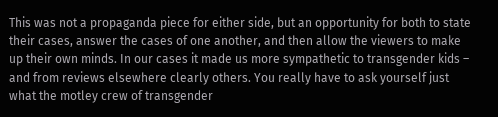This was not a propaganda piece for either side, but an opportunity for both to state their cases, answer the cases of one another, and then allow the viewers to make up their own minds. In our cases it made us more sympathetic to transgender kids – and from reviews elsewhere clearly others. You really have to ask yourself just what the motley crew of transgender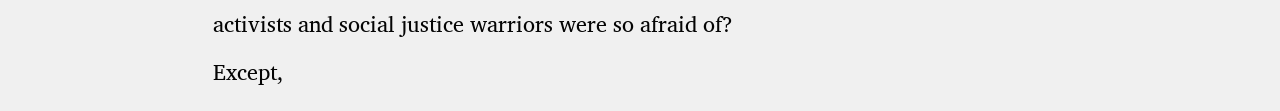activists and social justice warriors were so afraid of?

Except,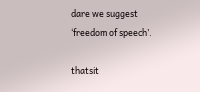dare we suggest ‘freedom of speech’.

thatsit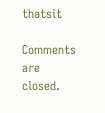thatsit

Comments are closed.